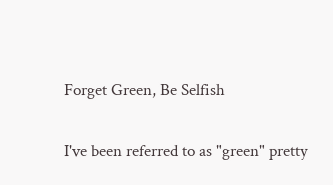Forget Green, Be Selfish

I've been referred to as "green" pretty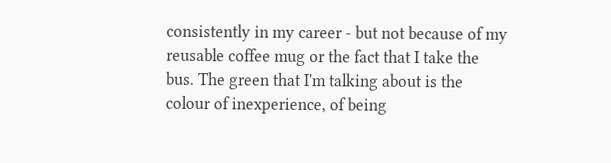consistently in my career - but not because of my reusable coffee mug or the fact that I take the bus. The green that I'm talking about is the colour of inexperience, of being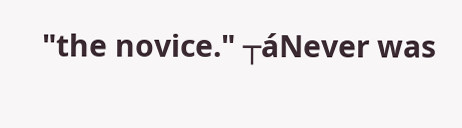"the novice." ┬áNever was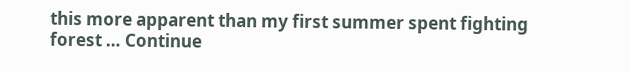this more apparent than my first summer spent fighting forest … Continue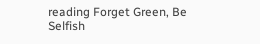reading Forget Green, Be Selfish